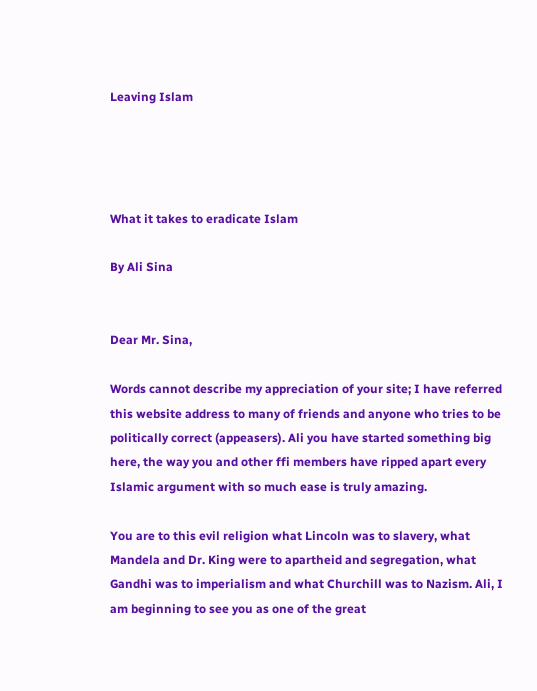Leaving Islam




What it takes to eradicate Islam

By Ali Sina


Dear Mr. Sina,

Words cannot describe my appreciation of your site; I have referred this website address to many of friends and anyone who tries to be politically correct (appeasers). Ali you have started something big here, the way you and other ffi members have ripped apart every Islamic argument with so much ease is truly amazing.

You are to this evil religion what Lincoln was to slavery, what Mandela and Dr. King were to apartheid and segregation, what Gandhi was to imperialism and what Churchill was to Nazism. Ali, I am beginning to see you as one of the great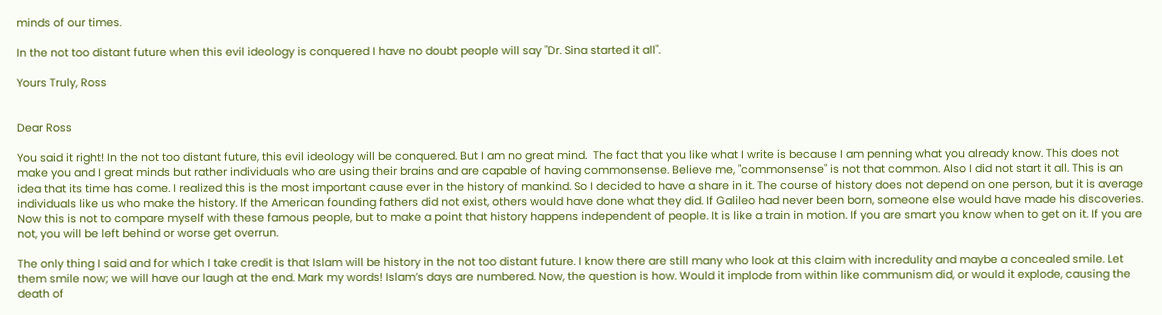minds of our times.

In the not too distant future when this evil ideology is conquered I have no doubt people will say "Dr. Sina started it all".

Yours Truly, Ross


Dear Ross

You said it right! In the not too distant future, this evil ideology will be conquered. But I am no great mind.  The fact that you like what I write is because I am penning what you already know. This does not make you and I great minds but rather individuals who are using their brains and are capable of having commonsense. Believe me, "commonsense" is not that common. Also I did not start it all. This is an idea that its time has come. I realized this is the most important cause ever in the history of mankind. So I decided to have a share in it. The course of history does not depend on one person, but it is average individuals like us who make the history. If the American founding fathers did not exist, others would have done what they did. If Galileo had never been born, someone else would have made his discoveries. Now this is not to compare myself with these famous people, but to make a point that history happens independent of people. It is like a train in motion. If you are smart you know when to get on it. If you are not, you will be left behind or worse get overrun.

The only thing I said and for which I take credit is that Islam will be history in the not too distant future. I know there are still many who look at this claim with incredulity and maybe a concealed smile. Let them smile now; we will have our laugh at the end. Mark my words! Islam’s days are numbered. Now, the question is how. Would it implode from within like communism did, or would it explode, causing the death of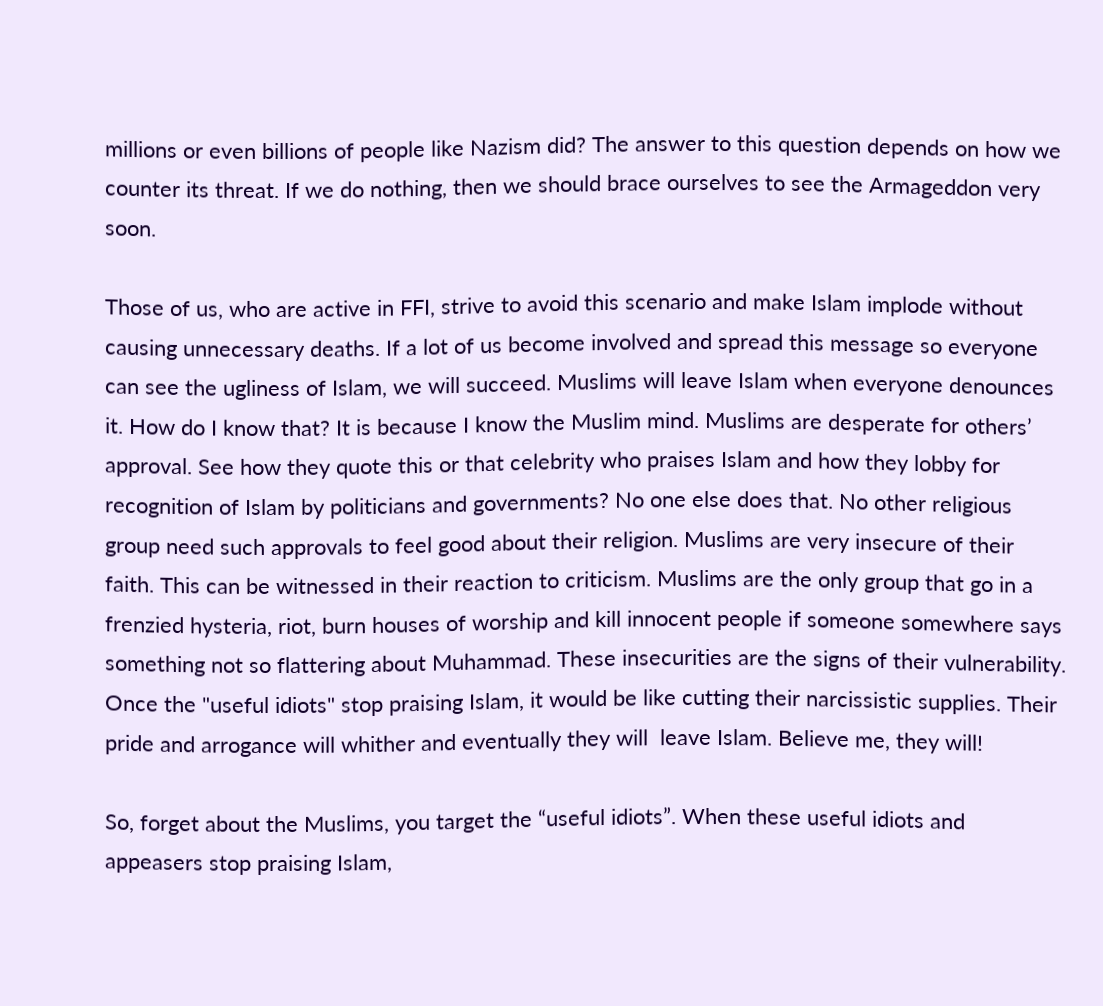millions or even billions of people like Nazism did? The answer to this question depends on how we counter its threat. If we do nothing, then we should brace ourselves to see the Armageddon very soon.

Those of us, who are active in FFI, strive to avoid this scenario and make Islam implode without causing unnecessary deaths. If a lot of us become involved and spread this message so everyone can see the ugliness of Islam, we will succeed. Muslims will leave Islam when everyone denounces it. How do I know that? It is because I know the Muslim mind. Muslims are desperate for others’ approval. See how they quote this or that celebrity who praises Islam and how they lobby for recognition of Islam by politicians and governments? No one else does that. No other religious group need such approvals to feel good about their religion. Muslims are very insecure of their faith. This can be witnessed in their reaction to criticism. Muslims are the only group that go in a frenzied hysteria, riot, burn houses of worship and kill innocent people if someone somewhere says something not so flattering about Muhammad. These insecurities are the signs of their vulnerability. Once the "useful idiots" stop praising Islam, it would be like cutting their narcissistic supplies. Their pride and arrogance will whither and eventually they will  leave Islam. Believe me, they will!

So, forget about the Muslims, you target the “useful idiots”. When these useful idiots and appeasers stop praising Islam,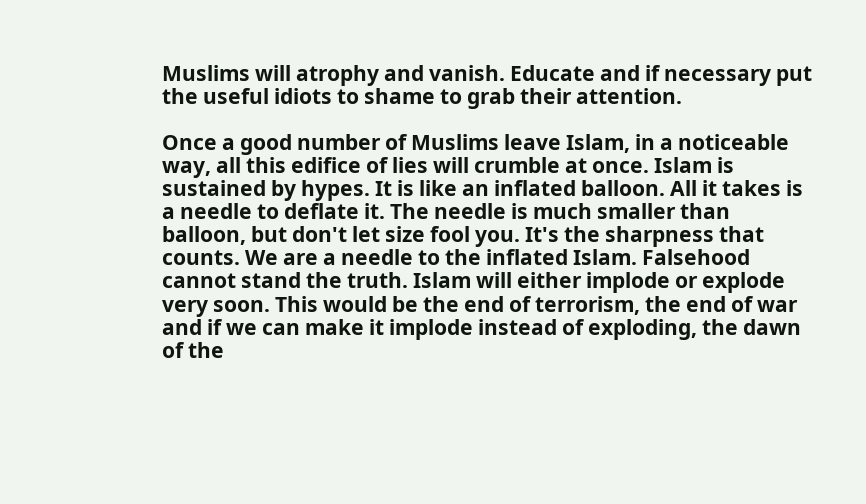Muslims will atrophy and vanish. Educate and if necessary put the useful idiots to shame to grab their attention.

Once a good number of Muslims leave Islam, in a noticeable way, all this edifice of lies will crumble at once. Islam is sustained by hypes. It is like an inflated balloon. All it takes is a needle to deflate it. The needle is much smaller than balloon, but don't let size fool you. It's the sharpness that counts. We are a needle to the inflated Islam. Falsehood cannot stand the truth. Islam will either implode or explode very soon. This would be the end of terrorism, the end of war and if we can make it implode instead of exploding, the dawn of the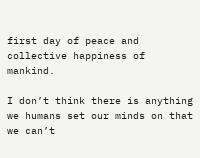first day of peace and collective happiness of mankind.

I don’t think there is anything we humans set our minds on that we can’t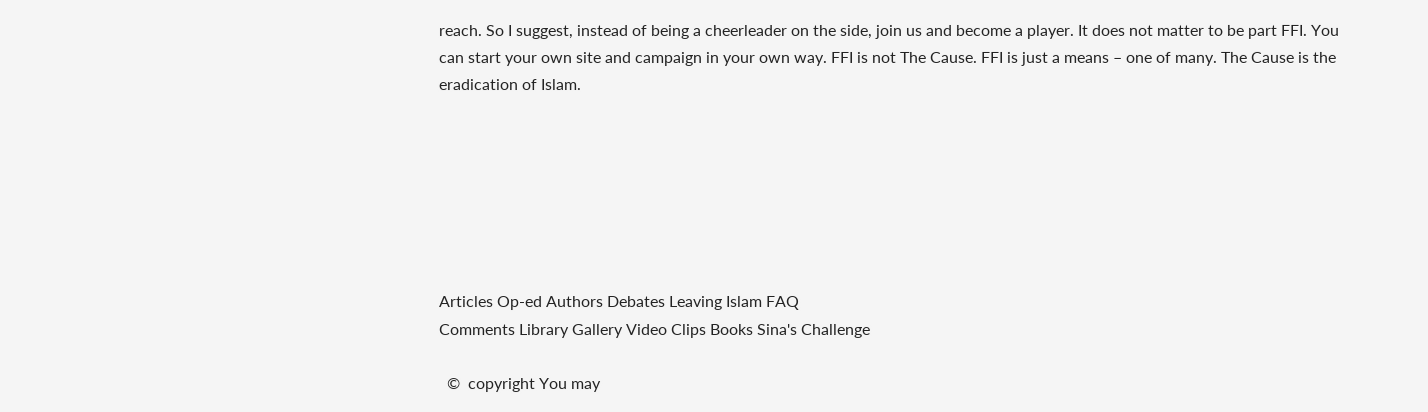reach. So I suggest, instead of being a cheerleader on the side, join us and become a player. It does not matter to be part FFI. You can start your own site and campaign in your own way. FFI is not The Cause. FFI is just a means – one of many. The Cause is the eradication of Islam.







Articles Op-ed Authors Debates Leaving Islam FAQ
Comments Library Gallery Video Clips Books Sina's Challenge

  ©  copyright You may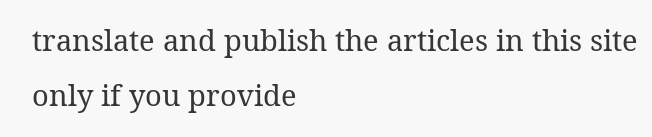translate and publish the articles in this site only if you provide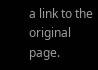a link to the original page.